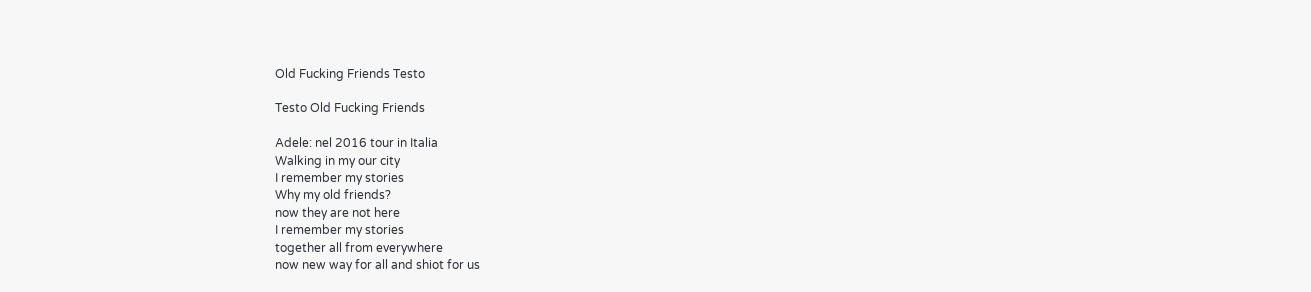Old Fucking Friends Testo

Testo Old Fucking Friends

Adele: nel 2016 tour in Italia
Walking in my our city
I remember my stories
Why my old friends?
now they are not here
I remember my stories
together all from everywhere
now new way for all and shiot for us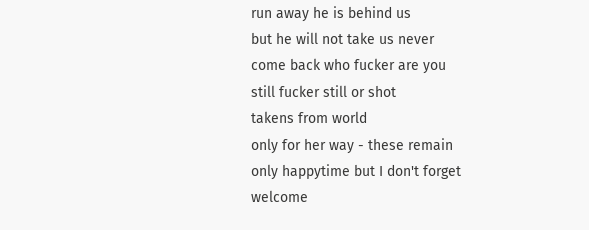run away he is behind us
but he will not take us never
come back who fucker are you
still fucker still or shot
takens from world
only for her way - these remain
only happytime but I don't forget
welcome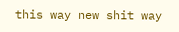this way new shit way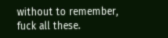without to remember, fuck all these.